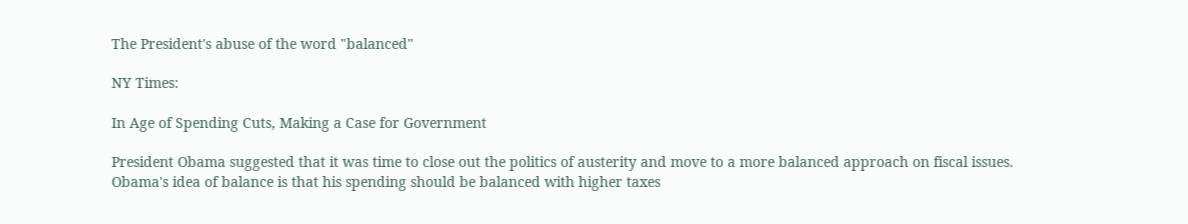The President's abuse of the word "balanced"

NY Times:

In Age of Spending Cuts, Making a Case for Government

President Obama suggested that it was time to close out the politics of austerity and move to a more balanced approach on fiscal issues.
Obama's idea of balance is that his spending should be balanced with higher taxes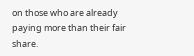on those who are already paying more than their fair share.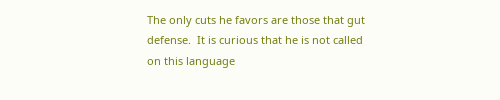The only cuts he favors are those that gut defense.  It is curious that he is not called on this language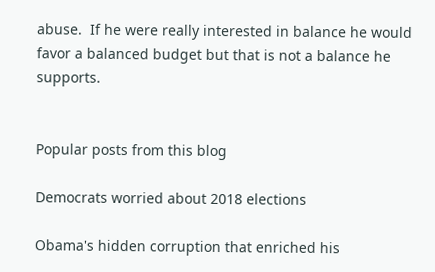abuse.  If he were really interested in balance he would favor a balanced budget but that is not a balance he supports.


Popular posts from this blog

Democrats worried about 2018 elections

Obama's hidden corruption that enriched his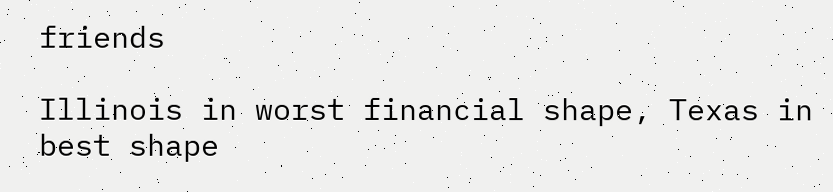friends

Illinois in worst financial shape, Texas in best shape